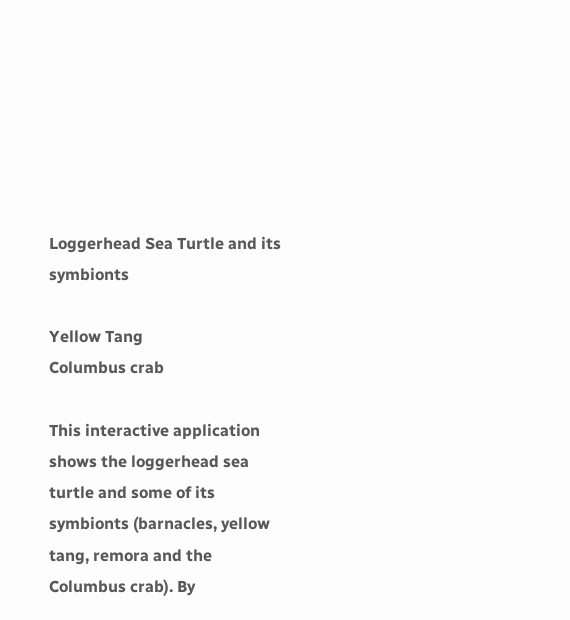Loggerhead Sea Turtle and its symbionts

Yellow Tang
Columbus crab

This interactive application shows the loggerhead sea turtle and some of its symbionts (barnacles, yellow tang, remora and the Columbus crab). By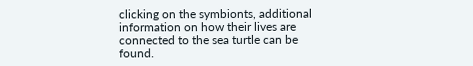clicking on the symbionts, additional information on how their lives are connected to the sea turtle can be found.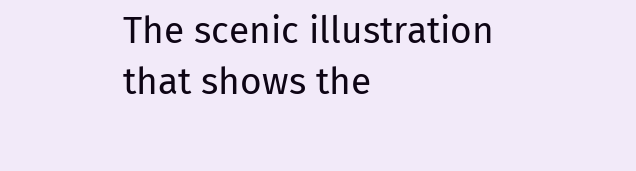The scenic illustration that shows the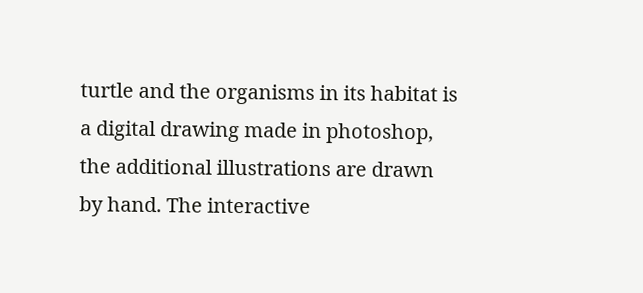turtle and the organisms in its habitat is a digital drawing made in photoshop, the additional illustrations are drawn by hand. The interactive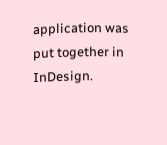application was put together in InDesign.